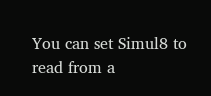You can set Simul8 to read from a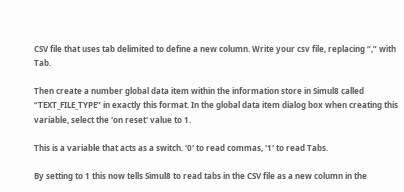CSV file that uses tab delimited to define a new column. Write your csv file, replacing “,” with Tab.

Then create a number global data item within the information store in Simul8 called “TEXT_FILE_TYPE” in exactly this format. In the global data item dialog box when creating this variable, select the 'on reset' value to 1.

This is a variable that acts as a switch. '0' to read commas, '1' to read Tabs.

By setting to 1 this now tells Simul8 to read tabs in the CSV file as a new column in the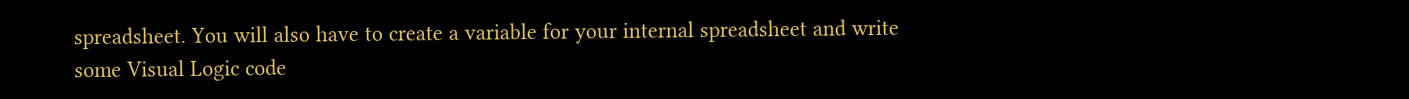spreadsheet. You will also have to create a variable for your internal spreadsheet and write some Visual Logic code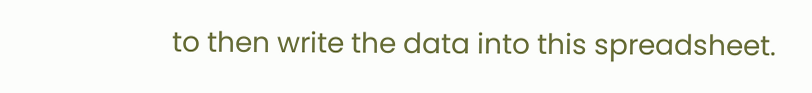to then write the data into this spreadsheet.